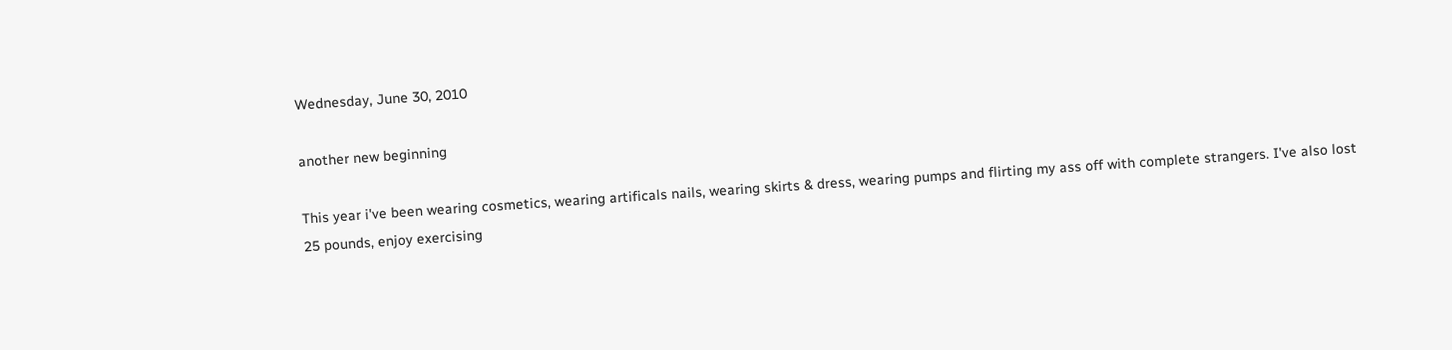Wednesday, June 30, 2010

another new beginning

This year i've been wearing cosmetics, wearing artificals nails, wearing skirts & dress, wearing pumps and flirting my ass off with complete strangers. I've also lost 25 pounds, enjoy exercising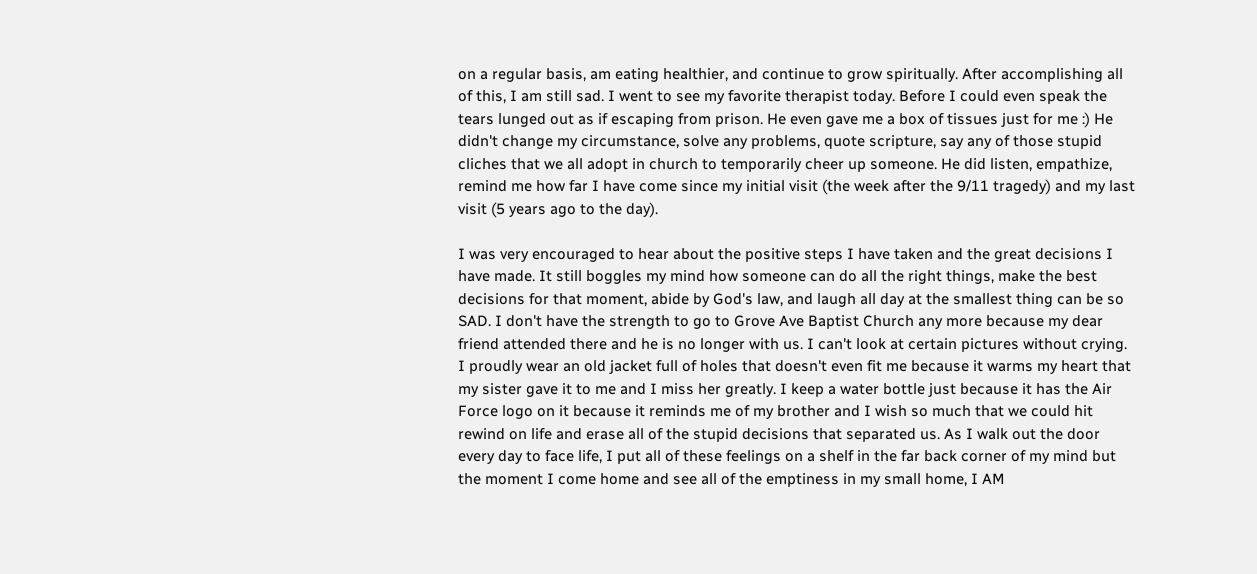on a regular basis, am eating healthier, and continue to grow spiritually. After accomplishing all of this, I am still sad. I went to see my favorite therapist today. Before I could even speak the tears lunged out as if escaping from prison. He even gave me a box of tissues just for me :) He didn't change my circumstance, solve any problems, quote scripture, say any of those stupid cliches that we all adopt in church to temporarily cheer up someone. He did listen, empathize, remind me how far I have come since my initial visit (the week after the 9/11 tragedy) and my last visit (5 years ago to the day).

I was very encouraged to hear about the positive steps I have taken and the great decisions I have made. It still boggles my mind how someone can do all the right things, make the best decisions for that moment, abide by God's law, and laugh all day at the smallest thing can be so SAD. I don't have the strength to go to Grove Ave Baptist Church any more because my dear friend attended there and he is no longer with us. I can't look at certain pictures without crying. I proudly wear an old jacket full of holes that doesn't even fit me because it warms my heart that my sister gave it to me and I miss her greatly. I keep a water bottle just because it has the Air Force logo on it because it reminds me of my brother and I wish so much that we could hit rewind on life and erase all of the stupid decisions that separated us. As I walk out the door every day to face life, I put all of these feelings on a shelf in the far back corner of my mind but the moment I come home and see all of the emptiness in my small home, I AM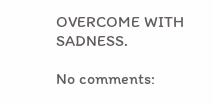OVERCOME WITH SADNESS.

No comments: